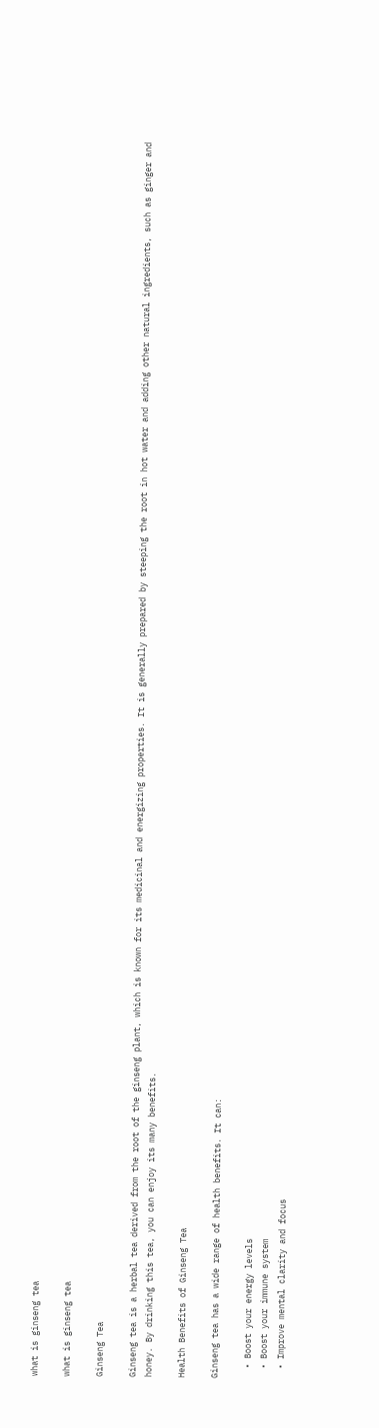what is ginseng tea

what is ginseng tea

Ginseng Tea

Ginseng tea is a herbal tea derived from the root of the ginseng plant, which is known for its medicinal and energizing properties. It is generally prepared by steeping the root in hot water and adding other natural ingredients, such as ginger and honey. By drinking this tea, you can enjoy its many benefits.

Health Benefits of Ginseng Tea

Ginseng tea has a wide range of health benefits. It can:

  • Boost your energy levels
  • Boost your immune system
  • Improve mental clarity and focus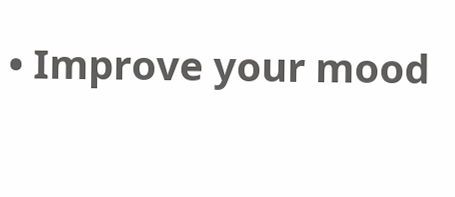• Improve your mood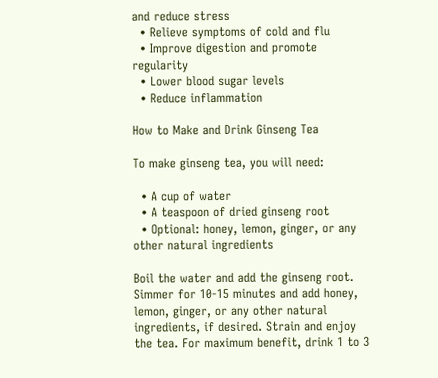and reduce stress
  • Relieve symptoms of cold and flu
  • Improve digestion and promote regularity
  • Lower blood sugar levels
  • Reduce inflammation

How to Make and Drink Ginseng Tea

To make ginseng tea, you will need:

  • A cup of water
  • A teaspoon of dried ginseng root
  • Optional: honey, lemon, ginger, or any other natural ingredients

Boil the water and add the ginseng root. Simmer for 10-15 minutes and add honey, lemon, ginger, or any other natural ingredients, if desired. Strain and enjoy the tea. For maximum benefit, drink 1 to 3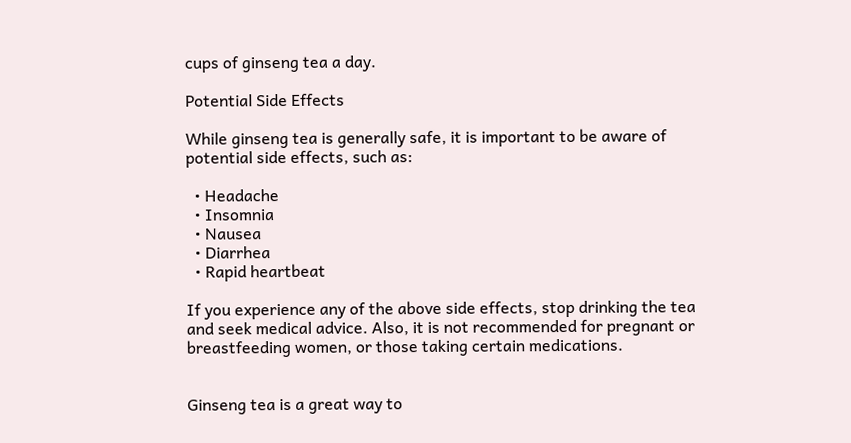cups of ginseng tea a day.

Potential Side Effects

While ginseng tea is generally safe, it is important to be aware of potential side effects, such as:

  • Headache
  • Insomnia
  • Nausea
  • Diarrhea
  • Rapid heartbeat

If you experience any of the above side effects, stop drinking the tea and seek medical advice. Also, it is not recommended for pregnant or breastfeeding women, or those taking certain medications.


Ginseng tea is a great way to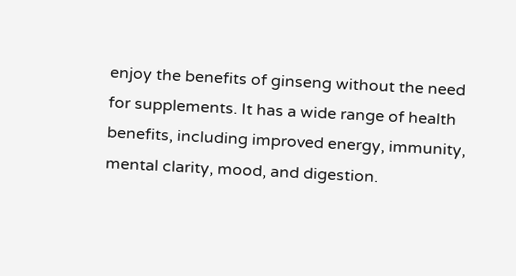enjoy the benefits of ginseng without the need for supplements. It has a wide range of health benefits, including improved energy, immunity, mental clarity, mood, and digestion.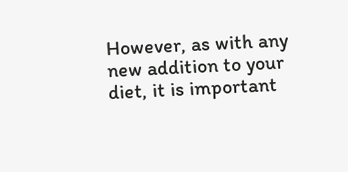However, as with any new addition to your diet, it is important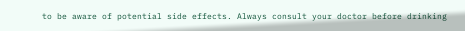to be aware of potential side effects. Always consult your doctor before drinking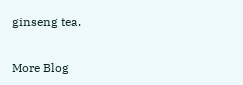ginseng tea.


More Blog